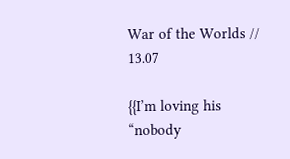War of the Worlds // 13.07

{{I’m loving his “nobody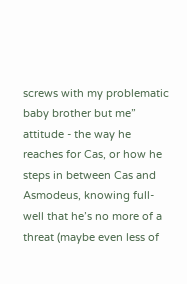screws with my problematic baby brother but me” attitude - the way he reaches for Cas, or how he steps in between Cas and Asmodeus, knowing full-well that he’s no more of a threat (maybe even less of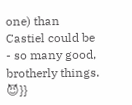one) than Castiel could be - so many good, brotherly things. 😈}}